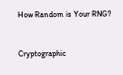How Random is Your RNG?


Cryptographic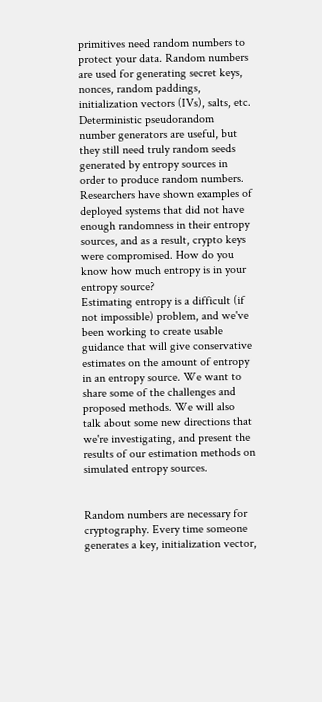primitives need random numbers to protect your data. Random numbers are used for generating secret keys, nonces, random paddings, initialization vectors (IVs), salts, etc. Deterministic pseudorandom number generators are useful, but they still need truly random seeds generated by entropy sources in order to produce random numbers. Researchers have shown examples of deployed systems that did not have enough randomness in their entropy sources, and as a result, crypto keys were compromised. How do you know how much entropy is in your entropy source?
Estimating entropy is a difficult (if not impossible) problem, and we've been working to create usable guidance that will give conservative estimates on the amount of entropy in an entropy source. We want to share some of the challenges and proposed methods. We will also talk about some new directions that we're investigating, and present the results of our estimation methods on simulated entropy sources.


Random numbers are necessary for cryptography. Every time someone generates a key, initialization vector,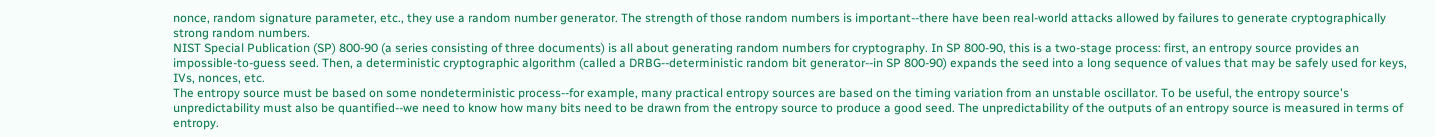nonce, random signature parameter, etc., they use a random number generator. The strength of those random numbers is important--there have been real-world attacks allowed by failures to generate cryptographically strong random numbers.
NIST Special Publication (SP) 800-90 (a series consisting of three documents) is all about generating random numbers for cryptography. In SP 800-90, this is a two-stage process: first, an entropy source provides an impossible-to-guess seed. Then, a deterministic cryptographic algorithm (called a DRBG--deterministic random bit generator--in SP 800-90) expands the seed into a long sequence of values that may be safely used for keys, IVs, nonces, etc.
The entropy source must be based on some nondeterministic process--for example, many practical entropy sources are based on the timing variation from an unstable oscillator. To be useful, the entropy source's unpredictability must also be quantified--we need to know how many bits need to be drawn from the entropy source to produce a good seed. The unpredictability of the outputs of an entropy source is measured in terms of entropy.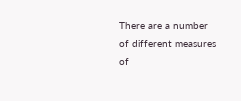There are a number of different measures of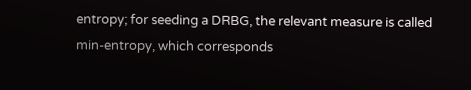entropy; for seeding a DRBG, the relevant measure is called min-entropy, which corresponds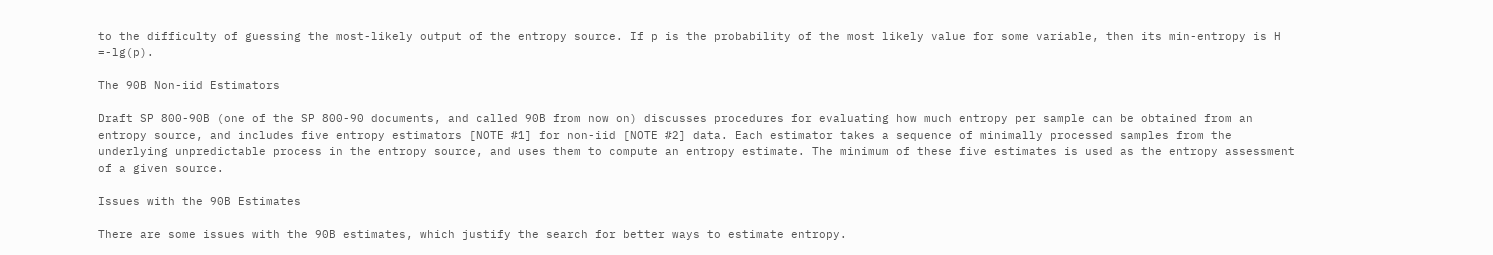to the difficulty of guessing the most-likely output of the entropy source. If p is the probability of the most likely value for some variable, then its min-entropy is H =-lg(p).

The 90B Non-iid Estimators

Draft SP 800-90B (one of the SP 800-90 documents, and called 90B from now on) discusses procedures for evaluating how much entropy per sample can be obtained from an entropy source, and includes five entropy estimators [NOTE #1] for non-iid [NOTE #2] data. Each estimator takes a sequence of minimally processed samples from the underlying unpredictable process in the entropy source, and uses them to compute an entropy estimate. The minimum of these five estimates is used as the entropy assessment of a given source.

Issues with the 90B Estimates

There are some issues with the 90B estimates, which justify the search for better ways to estimate entropy.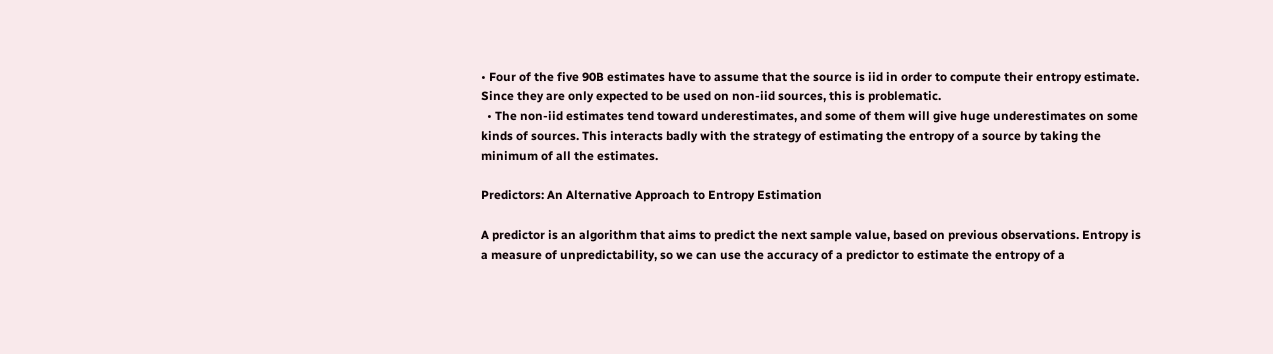• Four of the five 90B estimates have to assume that the source is iid in order to compute their entropy estimate. Since they are only expected to be used on non-iid sources, this is problematic.
  • The non-iid estimates tend toward underestimates, and some of them will give huge underestimates on some kinds of sources. This interacts badly with the strategy of estimating the entropy of a source by taking the minimum of all the estimates.

Predictors: An Alternative Approach to Entropy Estimation

A predictor is an algorithm that aims to predict the next sample value, based on previous observations. Entropy is a measure of unpredictability, so we can use the accuracy of a predictor to estimate the entropy of a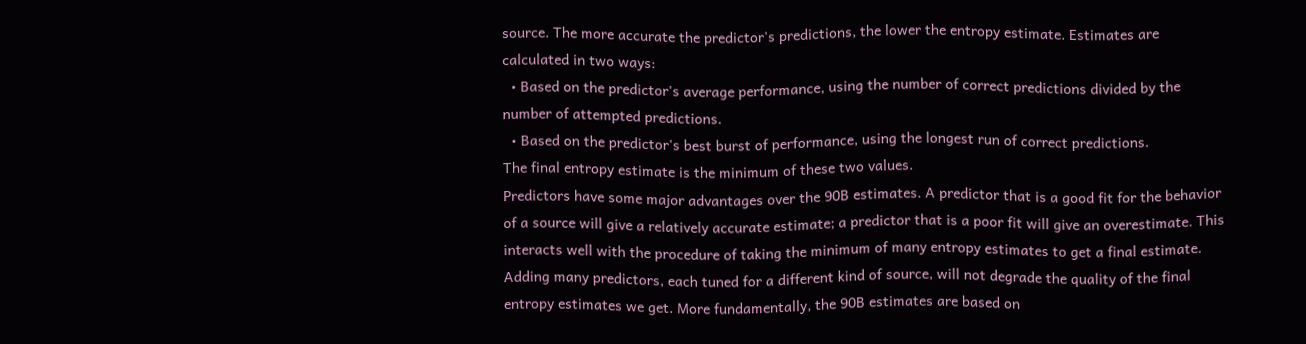source. The more accurate the predictor's predictions, the lower the entropy estimate. Estimates are calculated in two ways:
  • Based on the predictor's average performance, using the number of correct predictions divided by the number of attempted predictions.
  • Based on the predictor's best burst of performance, using the longest run of correct predictions.
The final entropy estimate is the minimum of these two values.
Predictors have some major advantages over the 90B estimates. A predictor that is a good fit for the behavior of a source will give a relatively accurate estimate; a predictor that is a poor fit will give an overestimate. This interacts well with the procedure of taking the minimum of many entropy estimates to get a final estimate. Adding many predictors, each tuned for a different kind of source, will not degrade the quality of the final entropy estimates we get. More fundamentally, the 90B estimates are based on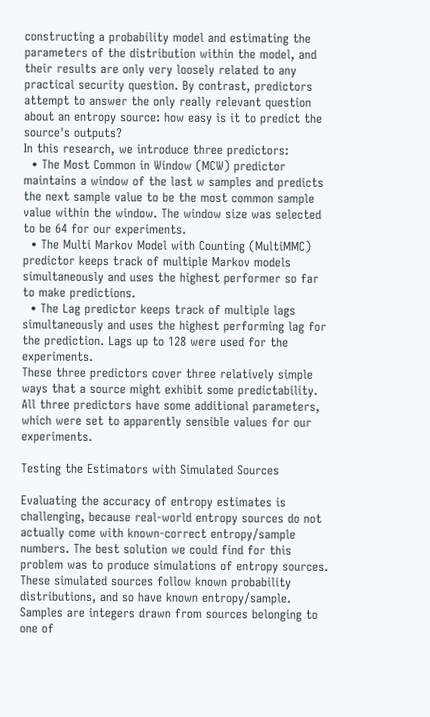constructing a probability model and estimating the parameters of the distribution within the model, and their results are only very loosely related to any practical security question. By contrast, predictors attempt to answer the only really relevant question about an entropy source: how easy is it to predict the source's outputs?
In this research, we introduce three predictors:
  • The Most Common in Window (MCW) predictor maintains a window of the last w samples and predicts the next sample value to be the most common sample value within the window. The window size was selected to be 64 for our experiments.
  • The Multi Markov Model with Counting (MultiMMC) predictor keeps track of multiple Markov models simultaneously and uses the highest performer so far to make predictions.
  • The Lag predictor keeps track of multiple lags simultaneously and uses the highest performing lag for the prediction. Lags up to 128 were used for the experiments.
These three predictors cover three relatively simple ways that a source might exhibit some predictability. All three predictors have some additional parameters, which were set to apparently sensible values for our experiments.

Testing the Estimators with Simulated Sources

Evaluating the accuracy of entropy estimates is challenging, because real-world entropy sources do not actually come with known-correct entropy/sample numbers. The best solution we could find for this problem was to produce simulations of entropy sources. These simulated sources follow known probability distributions, and so have known entropy/sample. Samples are integers drawn from sources belonging to one of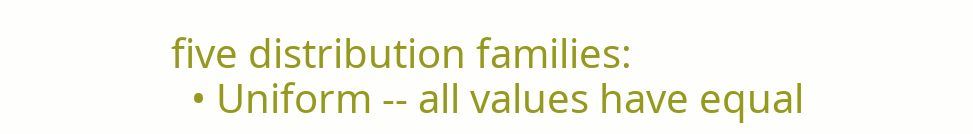five distribution families:
  • Uniform -- all values have equal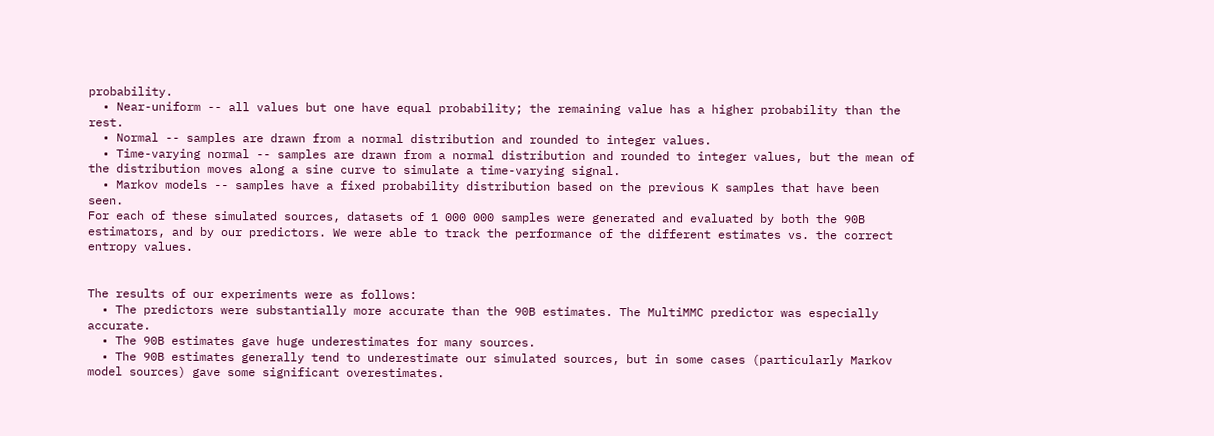probability.
  • Near-uniform -- all values but one have equal probability; the remaining value has a higher probability than the rest.
  • Normal -- samples are drawn from a normal distribution and rounded to integer values.
  • Time-varying normal -- samples are drawn from a normal distribution and rounded to integer values, but the mean of the distribution moves along a sine curve to simulate a time-varying signal.
  • Markov models -- samples have a fixed probability distribution based on the previous K samples that have been seen.
For each of these simulated sources, datasets of 1 000 000 samples were generated and evaluated by both the 90B estimators, and by our predictors. We were able to track the performance of the different estimates vs. the correct entropy values.


The results of our experiments were as follows:
  • The predictors were substantially more accurate than the 90B estimates. The MultiMMC predictor was especially accurate.
  • The 90B estimates gave huge underestimates for many sources.
  • The 90B estimates generally tend to underestimate our simulated sources, but in some cases (particularly Markov model sources) gave some significant overestimates.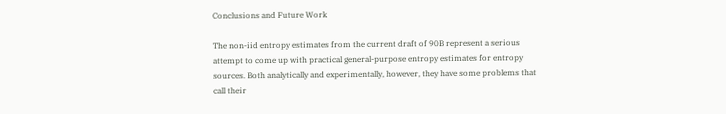Conclusions and Future Work

The non-iid entropy estimates from the current draft of 90B represent a serious attempt to come up with practical general-purpose entropy estimates for entropy sources. Both analytically and experimentally, however, they have some problems that call their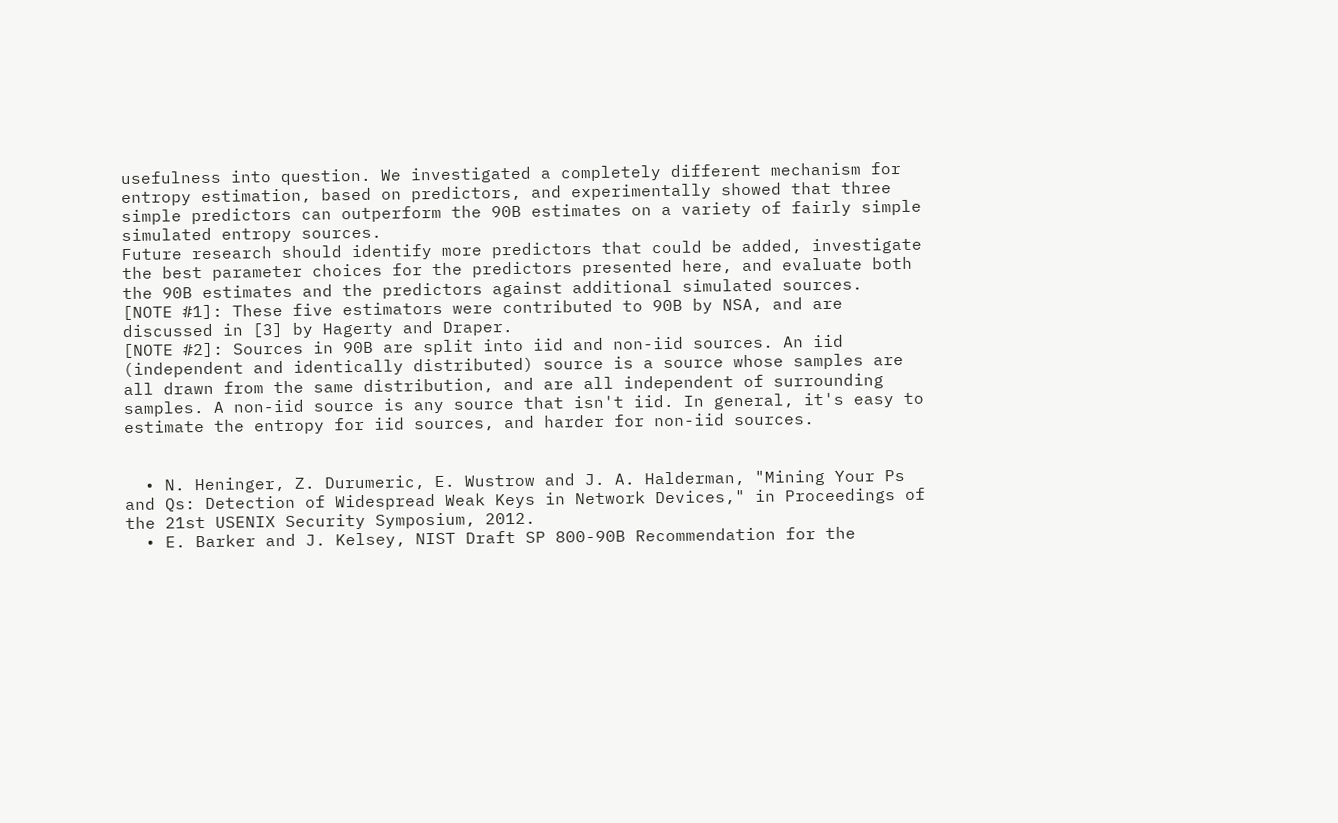usefulness into question. We investigated a completely different mechanism for entropy estimation, based on predictors, and experimentally showed that three simple predictors can outperform the 90B estimates on a variety of fairly simple simulated entropy sources.
Future research should identify more predictors that could be added, investigate the best parameter choices for the predictors presented here, and evaluate both the 90B estimates and the predictors against additional simulated sources.
[NOTE #1]: These five estimators were contributed to 90B by NSA, and are discussed in [3] by Hagerty and Draper.
[NOTE #2]: Sources in 90B are split into iid and non-iid sources. An iid (independent and identically distributed) source is a source whose samples are all drawn from the same distribution, and are all independent of surrounding samples. A non-iid source is any source that isn't iid. In general, it's easy to estimate the entropy for iid sources, and harder for non-iid sources.


  • N. Heninger, Z. Durumeric, E. Wustrow and J. A. Halderman, "Mining Your Ps and Qs: Detection of Widespread Weak Keys in Network Devices," in Proceedings of the 21st USENIX Security Symposium, 2012.
  • E. Barker and J. Kelsey, NIST Draft SP 800-90B Recommendation for the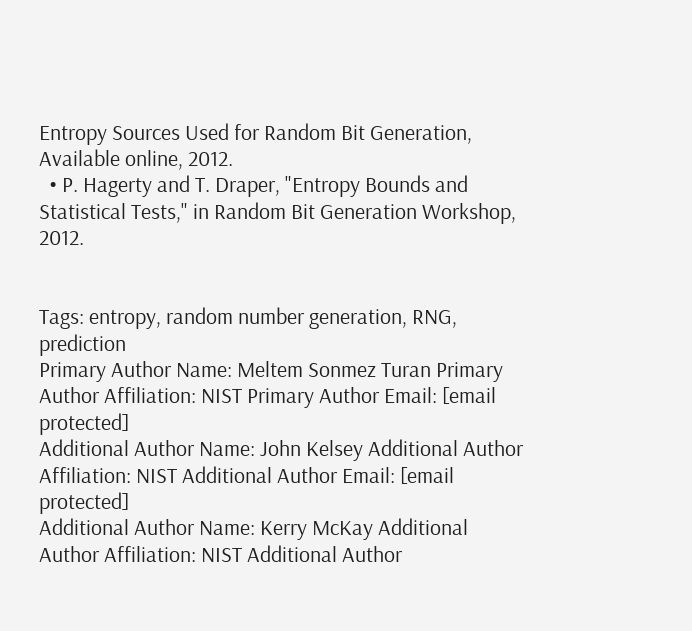Entropy Sources Used for Random Bit Generation, Available online, 2012.
  • P. Hagerty and T. Draper, "Entropy Bounds and Statistical Tests," in Random Bit Generation Workshop, 2012.


Tags: entropy, random number generation, RNG, prediction
Primary Author Name: Meltem Sonmez Turan Primary Author Affiliation: NIST Primary Author Email: [email protected]
Additional Author Name: John Kelsey Additional Author Affiliation: NIST Additional Author Email: [email protected]
Additional Author Name: Kerry McKay Additional Author Affiliation: NIST Additional Author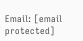Email: [email protected]